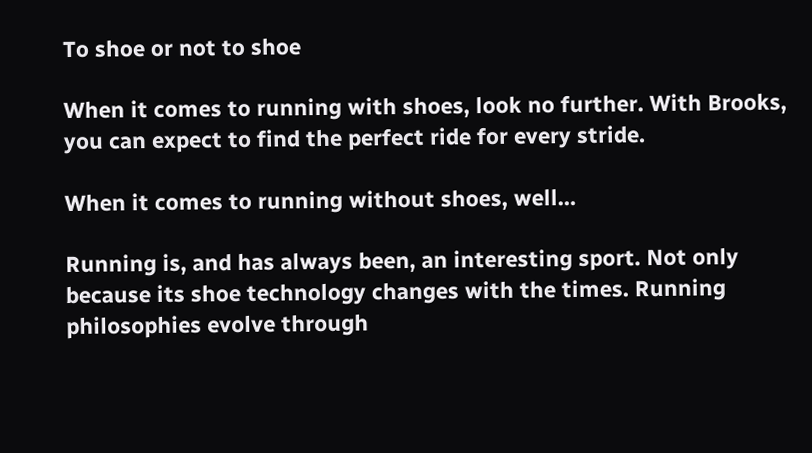To shoe or not to shoe

When it comes to running with shoes, look no further. With Brooks, you can expect to find the perfect ride for every stride.

When it comes to running without shoes, well…

Running is, and has always been, an interesting sport. Not only because its shoe technology changes with the times. Running philosophies evolve through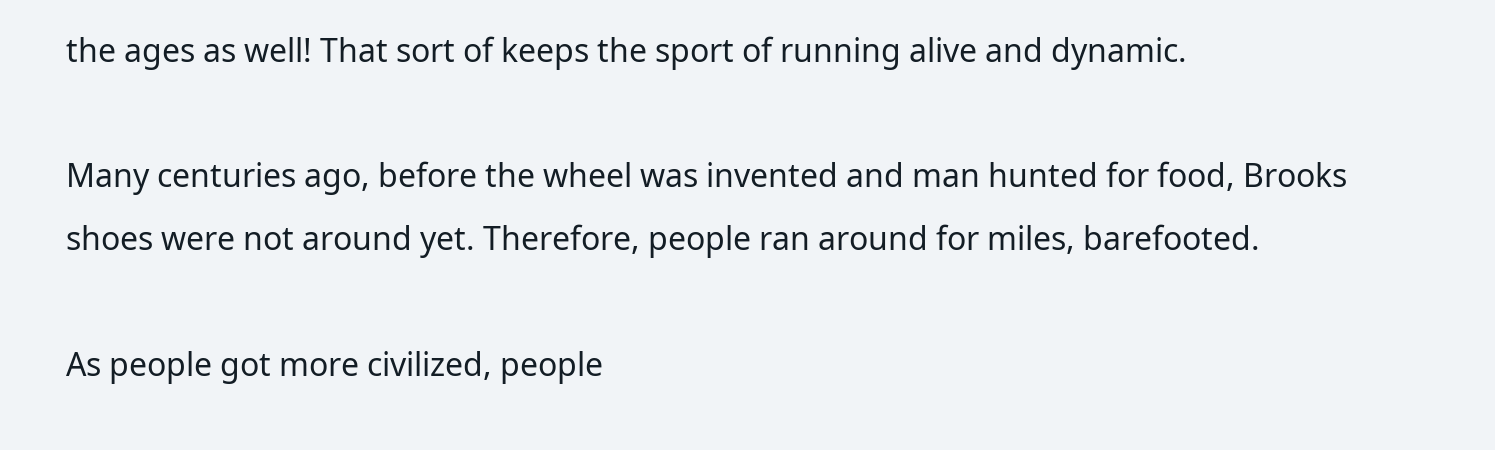the ages as well! That sort of keeps the sport of running alive and dynamic.

Many centuries ago, before the wheel was invented and man hunted for food, Brooks shoes were not around yet. Therefore, people ran around for miles, barefooted.

As people got more civilized, people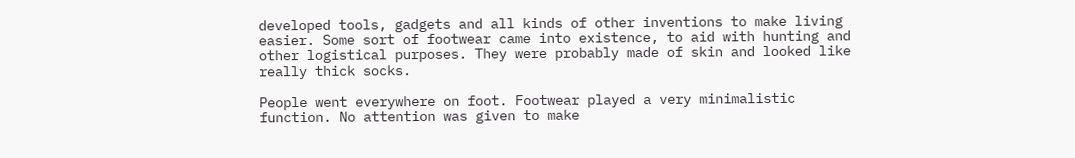developed tools, gadgets and all kinds of other inventions to make living easier. Some sort of footwear came into existence, to aid with hunting and other logistical purposes. They were probably made of skin and looked like really thick socks.

People went everywhere on foot. Footwear played a very minimalistic function. No attention was given to make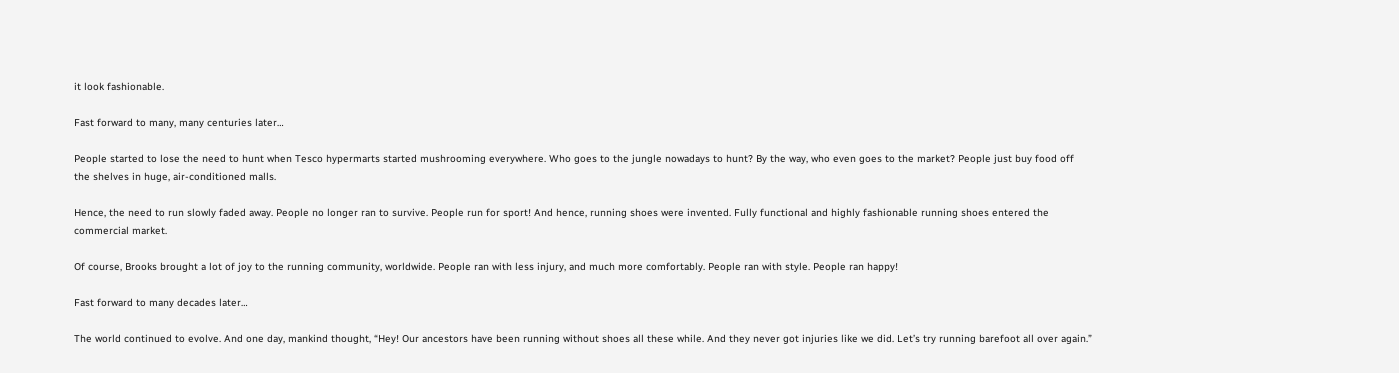it look fashionable.

Fast forward to many, many centuries later…

People started to lose the need to hunt when Tesco hypermarts started mushrooming everywhere. Who goes to the jungle nowadays to hunt? By the way, who even goes to the market? People just buy food off the shelves in huge, air-conditioned malls.

Hence, the need to run slowly faded away. People no longer ran to survive. People run for sport! And hence, running shoes were invented. Fully functional and highly fashionable running shoes entered the commercial market.

Of course, Brooks brought a lot of joy to the running community, worldwide. People ran with less injury, and much more comfortably. People ran with style. People ran happy!

Fast forward to many decades later…

The world continued to evolve. And one day, mankind thought, “Hey! Our ancestors have been running without shoes all these while. And they never got injuries like we did. Let’s try running barefoot all over again.”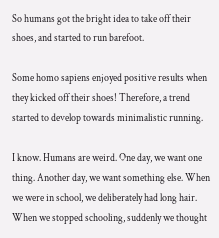So humans got the bright idea to take off their shoes, and started to run barefoot.

Some homo sapiens enjoyed positive results when they kicked off their shoes! Therefore, a trend started to develop towards minimalistic running.

I know. Humans are weird. One day, we want one thing. Another day, we want something else. When we were in school, we deliberately had long hair. When we stopped schooling, suddenly we thought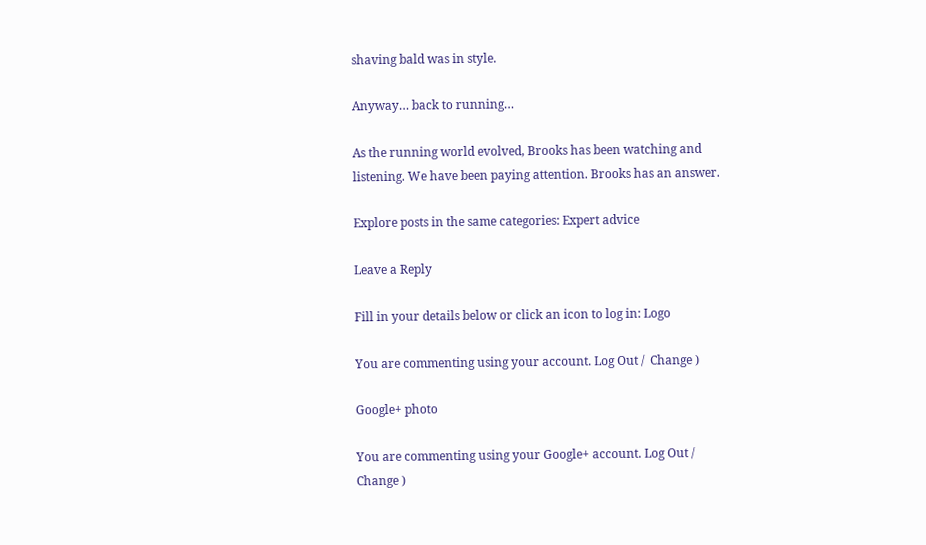shaving bald was in style.

Anyway… back to running…

As the running world evolved, Brooks has been watching and listening. We have been paying attention. Brooks has an answer.

Explore posts in the same categories: Expert advice

Leave a Reply

Fill in your details below or click an icon to log in: Logo

You are commenting using your account. Log Out /  Change )

Google+ photo

You are commenting using your Google+ account. Log Out /  Change )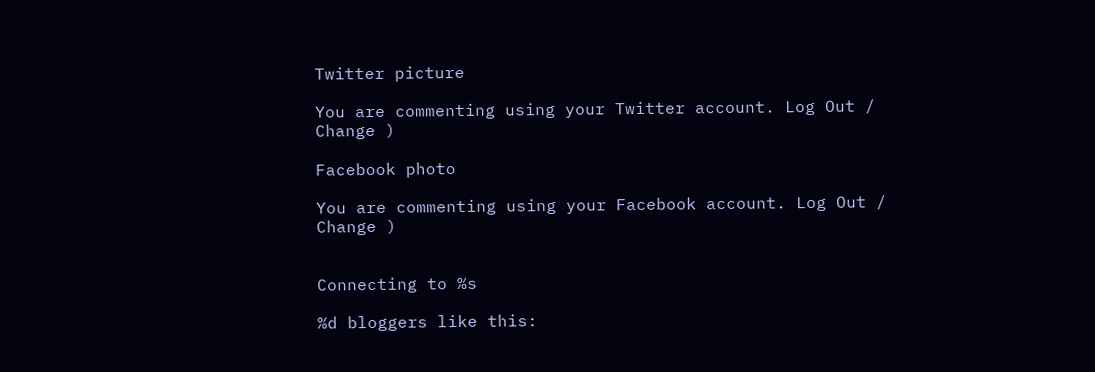Twitter picture

You are commenting using your Twitter account. Log Out /  Change )

Facebook photo

You are commenting using your Facebook account. Log Out /  Change )


Connecting to %s

%d bloggers like this: